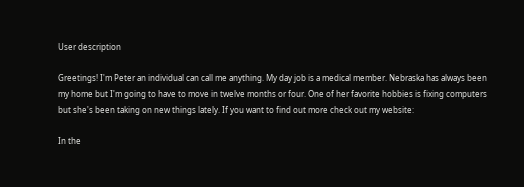User description

Greetings! I'm Peter an individual can call me anything. My day job is a medical member. Nebraska has always been my home but I'm going to have to move in twelve months or four. One of her favorite hobbies is fixing computers but she's been taking on new things lately. If you want to find out more check out my website:

In the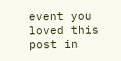event you loved this post in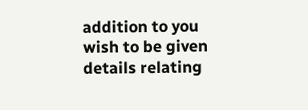addition to you wish to be given details relating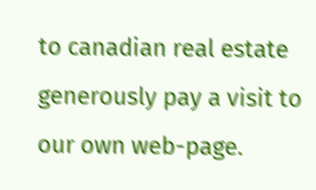to canadian real estate generously pay a visit to our own web-page.